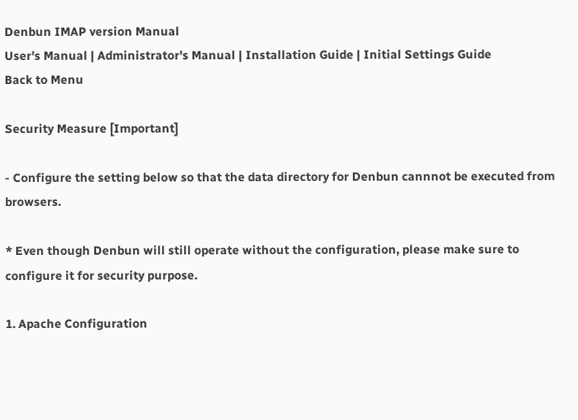Denbun IMAP version Manual
User's Manual | Administrator's Manual | Installation Guide | Initial Settings Guide
Back to Menu

Security Measure [Important]

- Configure the setting below so that the data directory for Denbun cannnot be executed from browsers.

* Even though Denbun will still operate without the configuration, please make sure to configure it for security purpose.

1. Apache Configuration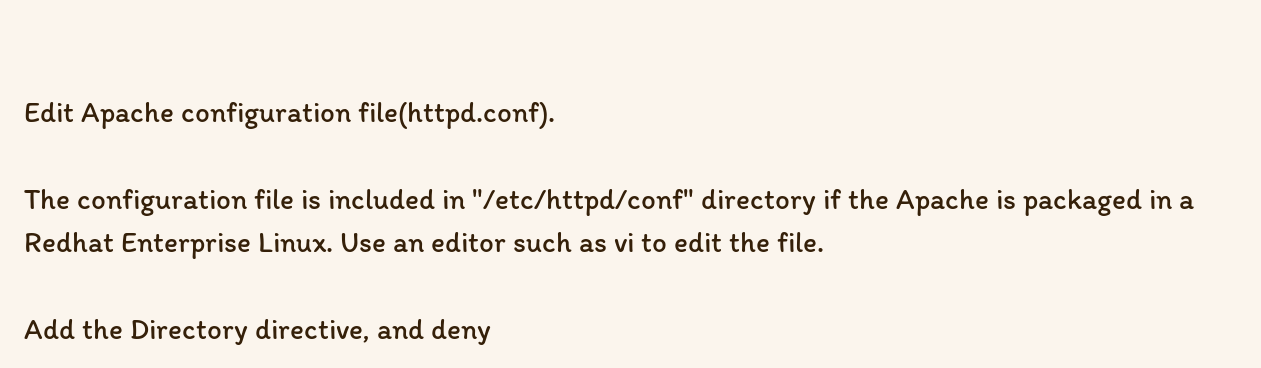Edit Apache configuration file(httpd.conf).

The configuration file is included in "/etc/httpd/conf" directory if the Apache is packaged in a Redhat Enterprise Linux. Use an editor such as vi to edit the file.

Add the Directory directive, and deny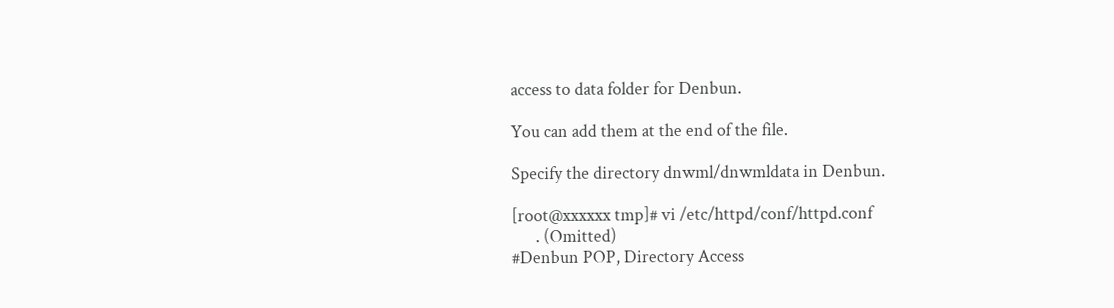access to data folder for Denbun.

You can add them at the end of the file.

Specify the directory dnwml/dnwmldata in Denbun.

[root@xxxxxx tmp]# vi /etc/httpd/conf/httpd.conf
      . (Omitted)
#Denbun POP, Directory Access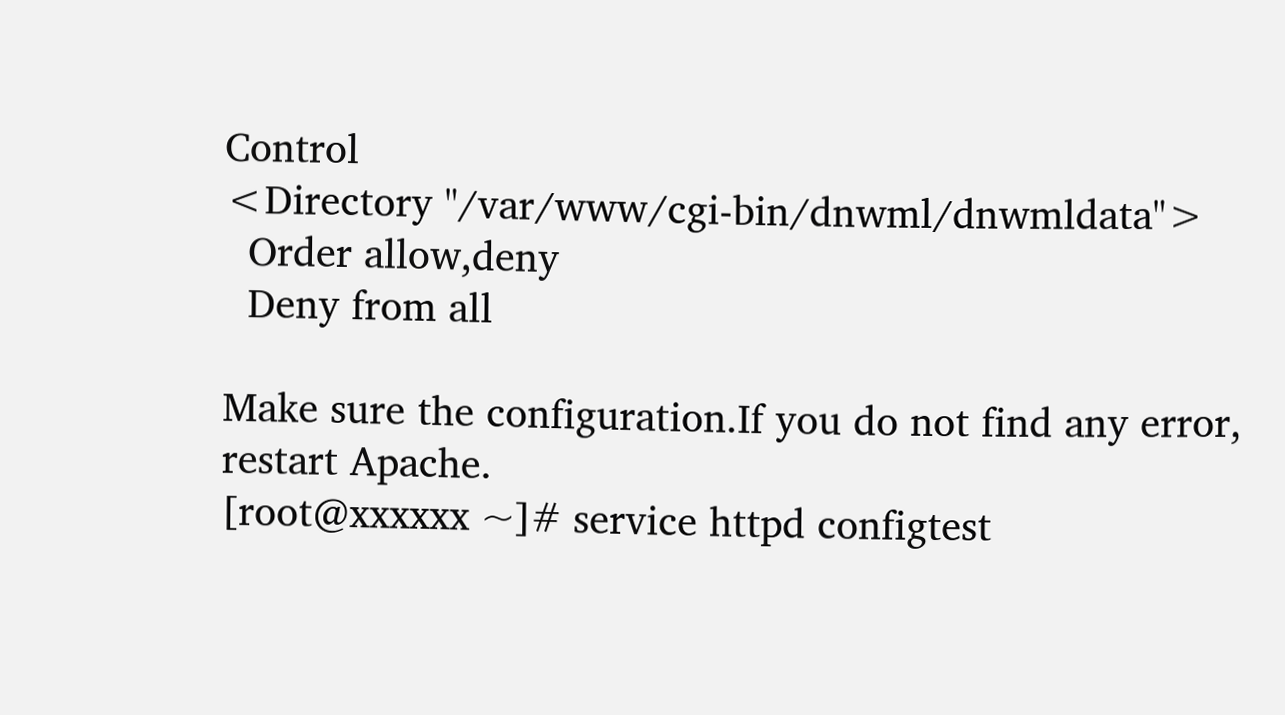Control
<Directory "/var/www/cgi-bin/dnwml/dnwmldata">
  Order allow,deny
  Deny from all

Make sure the configuration.If you do not find any error, restart Apache.
[root@xxxxxx ~]# service httpd configtest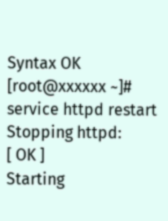Syntax OK
[root@xxxxxx ~]# service httpd restart
Stopping httpd:                         [ OK ]
Starting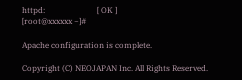httpd:                          [ OK ]
[root@xxxxxx ~]#

Apache configuration is complete.

Copyright (C) NEOJAPAN Inc. All Rights Reserved.